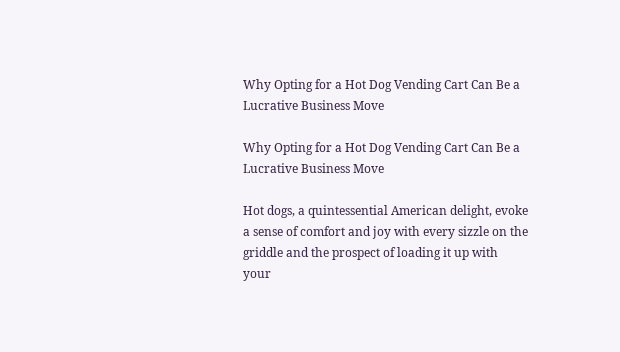Why Opting for a Hot Dog Vending Cart Can Be a Lucrative Business Move

Why Opting for a Hot Dog Vending Cart Can Be a Lucrative Business Move

Hot dogs, a quintessential American delight, evoke a sense of comfort and joy with every sizzle on the griddle and the prospect of loading it up with your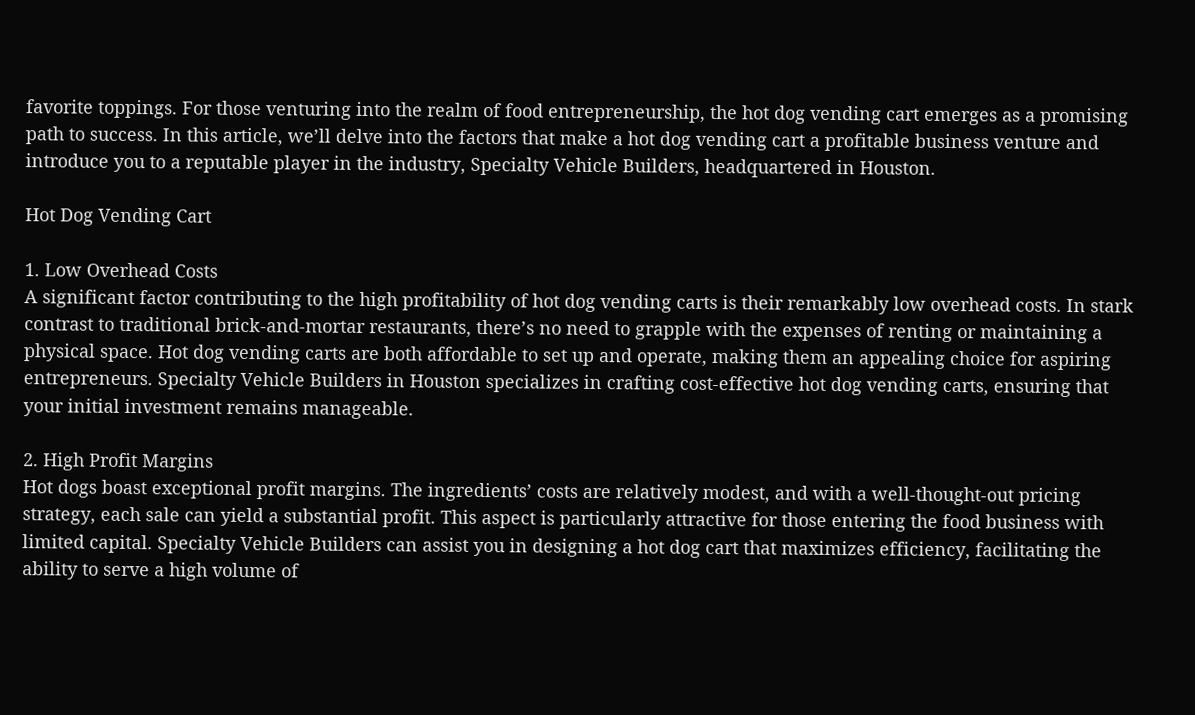favorite toppings. For those venturing into the realm of food entrepreneurship, the hot dog vending cart emerges as a promising path to success. In this article, we’ll delve into the factors that make a hot dog vending cart a profitable business venture and introduce you to a reputable player in the industry, Specialty Vehicle Builders, headquartered in Houston.

Hot Dog Vending Cart

1. Low Overhead Costs
A significant factor contributing to the high profitability of hot dog vending carts is their remarkably low overhead costs. In stark contrast to traditional brick-and-mortar restaurants, there’s no need to grapple with the expenses of renting or maintaining a physical space. Hot dog vending carts are both affordable to set up and operate, making them an appealing choice for aspiring entrepreneurs. Specialty Vehicle Builders in Houston specializes in crafting cost-effective hot dog vending carts, ensuring that your initial investment remains manageable.

2. High Profit Margins
Hot dogs boast exceptional profit margins. The ingredients’ costs are relatively modest, and with a well-thought-out pricing strategy, each sale can yield a substantial profit. This aspect is particularly attractive for those entering the food business with limited capital. Specialty Vehicle Builders can assist you in designing a hot dog cart that maximizes efficiency, facilitating the ability to serve a high volume of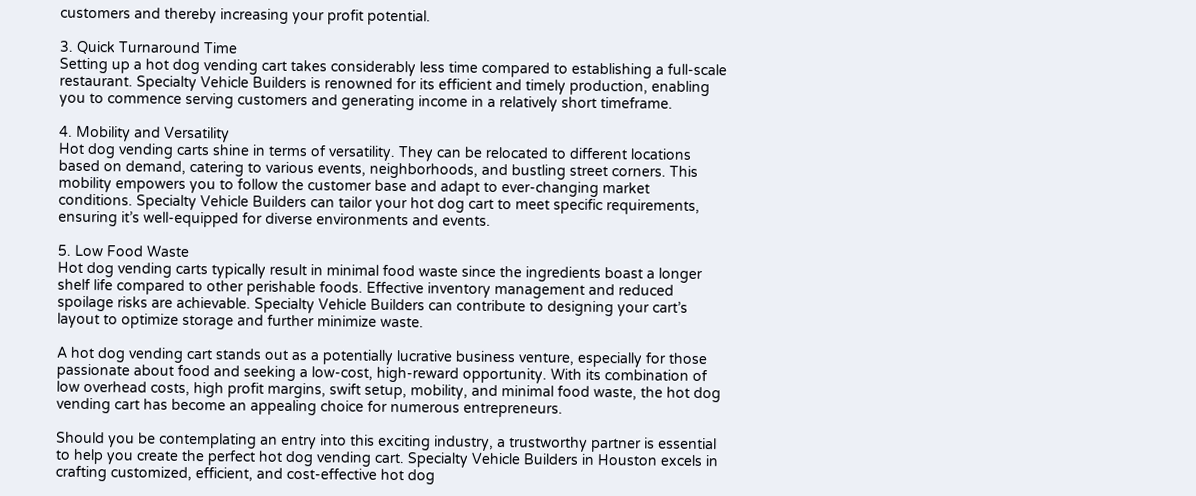customers and thereby increasing your profit potential.

3. Quick Turnaround Time
Setting up a hot dog vending cart takes considerably less time compared to establishing a full-scale restaurant. Specialty Vehicle Builders is renowned for its efficient and timely production, enabling you to commence serving customers and generating income in a relatively short timeframe.

4. Mobility and Versatility
Hot dog vending carts shine in terms of versatility. They can be relocated to different locations based on demand, catering to various events, neighborhoods, and bustling street corners. This mobility empowers you to follow the customer base and adapt to ever-changing market conditions. Specialty Vehicle Builders can tailor your hot dog cart to meet specific requirements, ensuring it’s well-equipped for diverse environments and events.

5. Low Food Waste
Hot dog vending carts typically result in minimal food waste since the ingredients boast a longer shelf life compared to other perishable foods. Effective inventory management and reduced spoilage risks are achievable. Specialty Vehicle Builders can contribute to designing your cart’s layout to optimize storage and further minimize waste.

A hot dog vending cart stands out as a potentially lucrative business venture, especially for those passionate about food and seeking a low-cost, high-reward opportunity. With its combination of low overhead costs, high profit margins, swift setup, mobility, and minimal food waste, the hot dog vending cart has become an appealing choice for numerous entrepreneurs.

Should you be contemplating an entry into this exciting industry, a trustworthy partner is essential to help you create the perfect hot dog vending cart. Specialty Vehicle Builders in Houston excels in crafting customized, efficient, and cost-effective hot dog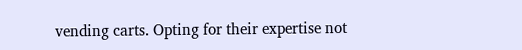vending carts. Opting for their expertise not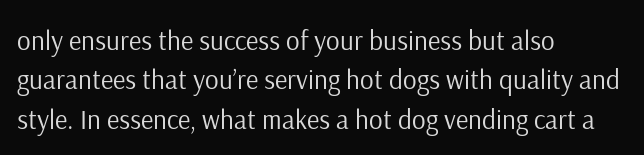only ensures the success of your business but also guarantees that you’re serving hot dogs with quality and style. In essence, what makes a hot dog vending cart a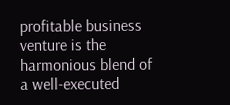profitable business venture is the harmonious blend of a well-executed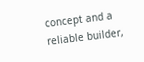concept and a reliable builder,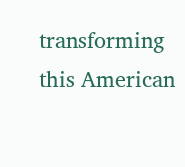transforming this American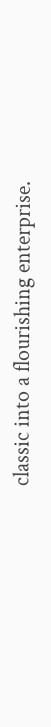classic into a flourishing enterprise.